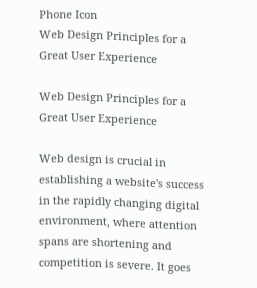Phone Icon
Web Design Principles for a Great User Experience

Web Design Principles for a Great User Experience

Web design is crucial in establishing a website's success in the rapidly changing digital environment, where attention spans are shortening and competition is severe. It goes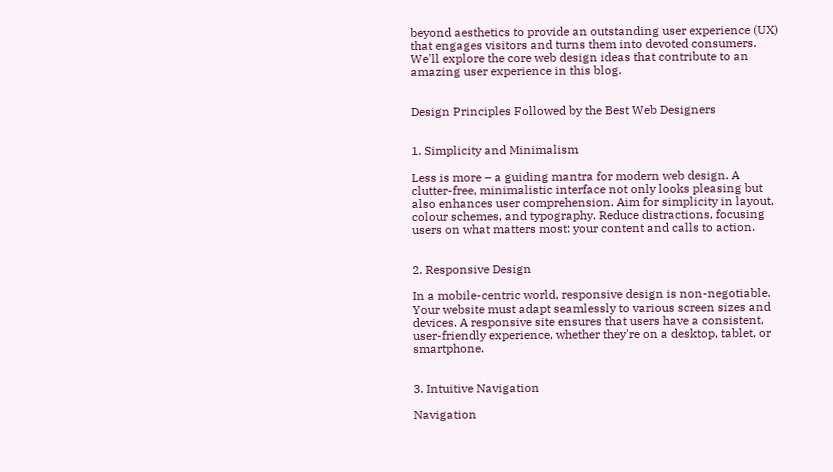beyond aesthetics to provide an outstanding user experience (UX) that engages visitors and turns them into devoted consumers. We'll explore the core web design ideas that contribute to an amazing user experience in this blog.


Design Principles Followed by the Best Web Designers


1. Simplicity and Minimalism

Less is more – a guiding mantra for modern web design. A clutter-free, minimalistic interface not only looks pleasing but also enhances user comprehension. Aim for simplicity in layout, colour schemes, and typography. Reduce distractions, focusing users on what matters most: your content and calls to action.


2. Responsive Design

In a mobile-centric world, responsive design is non-negotiable. Your website must adapt seamlessly to various screen sizes and devices. A responsive site ensures that users have a consistent, user-friendly experience, whether they're on a desktop, tablet, or smartphone.


3. Intuitive Navigation

Navigation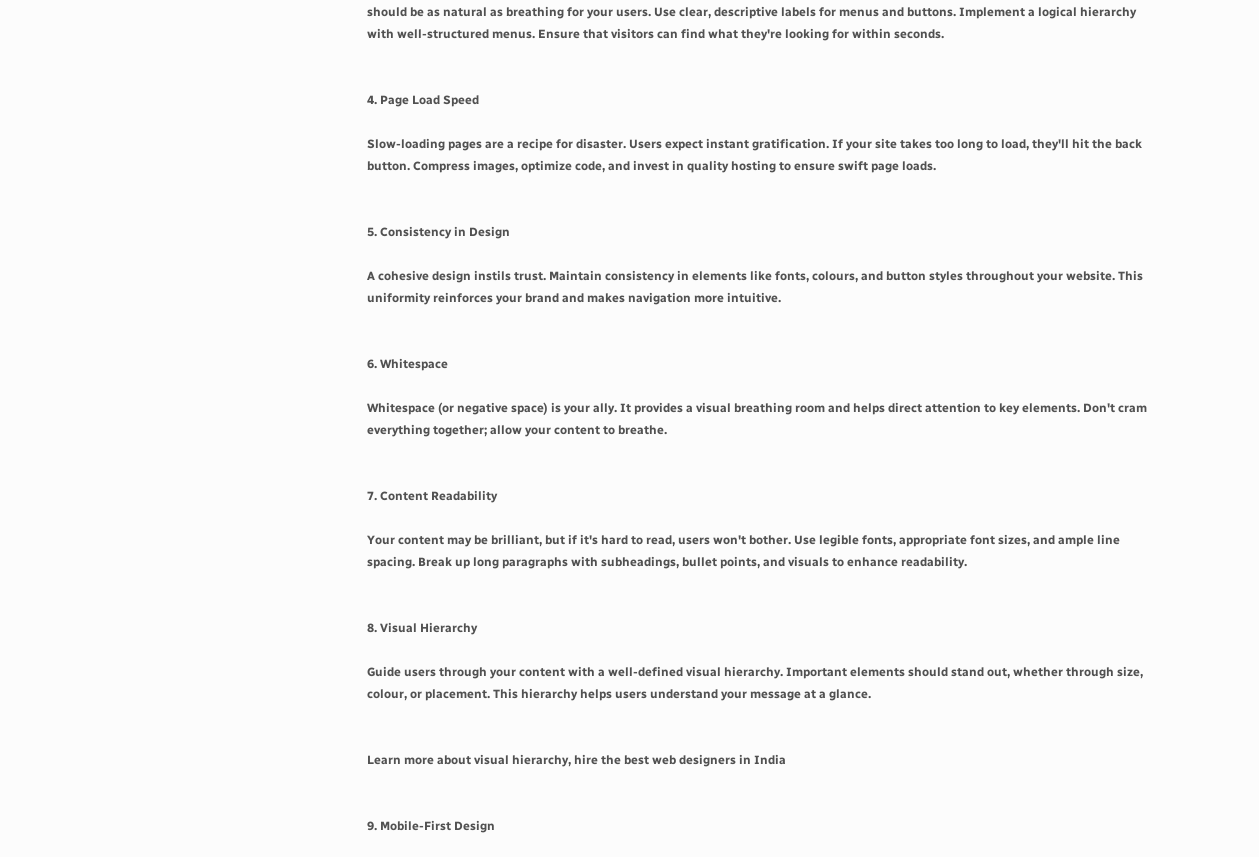should be as natural as breathing for your users. Use clear, descriptive labels for menus and buttons. Implement a logical hierarchy with well-structured menus. Ensure that visitors can find what they're looking for within seconds.


4. Page Load Speed

Slow-loading pages are a recipe for disaster. Users expect instant gratification. If your site takes too long to load, they'll hit the back button. Compress images, optimize code, and invest in quality hosting to ensure swift page loads.


5. Consistency in Design

A cohesive design instils trust. Maintain consistency in elements like fonts, colours, and button styles throughout your website. This uniformity reinforces your brand and makes navigation more intuitive.


6. Whitespace

Whitespace (or negative space) is your ally. It provides a visual breathing room and helps direct attention to key elements. Don't cram everything together; allow your content to breathe.


7. Content Readability

Your content may be brilliant, but if it's hard to read, users won't bother. Use legible fonts, appropriate font sizes, and ample line spacing. Break up long paragraphs with subheadings, bullet points, and visuals to enhance readability.


8. Visual Hierarchy

Guide users through your content with a well-defined visual hierarchy. Important elements should stand out, whether through size, colour, or placement. This hierarchy helps users understand your message at a glance.


Learn more about visual hierarchy, hire the best web designers in India


9. Mobile-First Design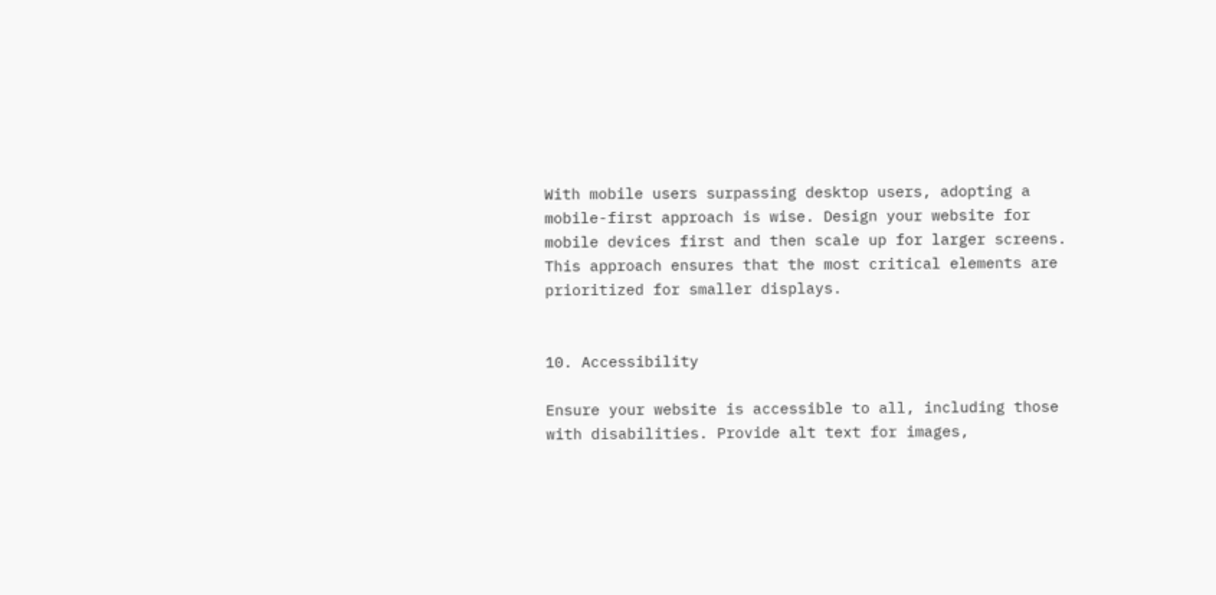With mobile users surpassing desktop users, adopting a mobile-first approach is wise. Design your website for mobile devices first and then scale up for larger screens. This approach ensures that the most critical elements are prioritized for smaller displays.


10. Accessibility

Ensure your website is accessible to all, including those with disabilities. Provide alt text for images,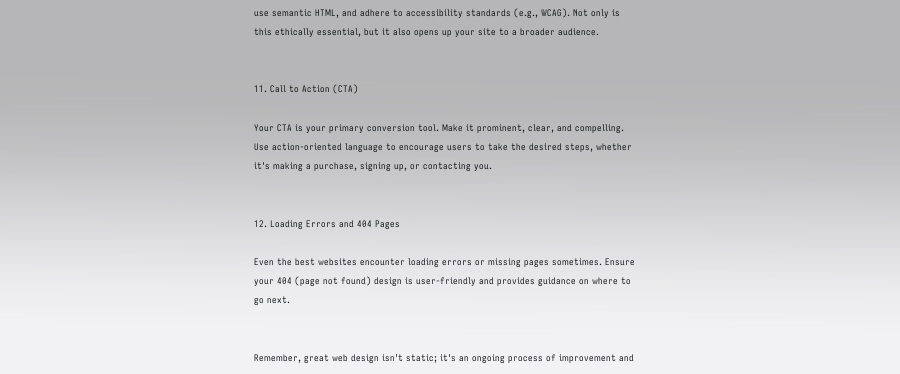use semantic HTML, and adhere to accessibility standards (e.g., WCAG). Not only is this ethically essential, but it also opens up your site to a broader audience.


11. Call to Action (CTA)

Your CTA is your primary conversion tool. Make it prominent, clear, and compelling. Use action-oriented language to encourage users to take the desired steps, whether it's making a purchase, signing up, or contacting you.


12. Loading Errors and 404 Pages

Even the best websites encounter loading errors or missing pages sometimes. Ensure your 404 (page not found) design is user-friendly and provides guidance on where to go next.


Remember, great web design isn't static; it's an ongoing process of improvement and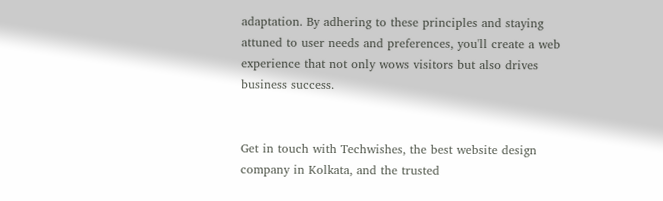adaptation. By adhering to these principles and staying attuned to user needs and preferences, you'll create a web experience that not only wows visitors but also drives business success.


Get in touch with Techwishes, the best website design company in Kolkata, and the trusted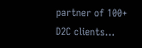partner of 100+ D2C clients…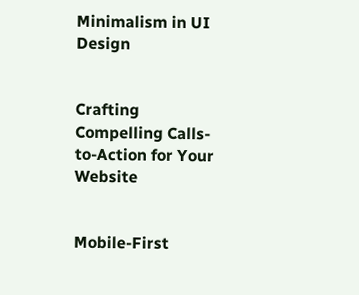Minimalism in UI Design


Crafting Compelling Calls-to-Action for Your Website


Mobile-First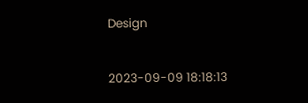Design


2023-09-09 18:18:13